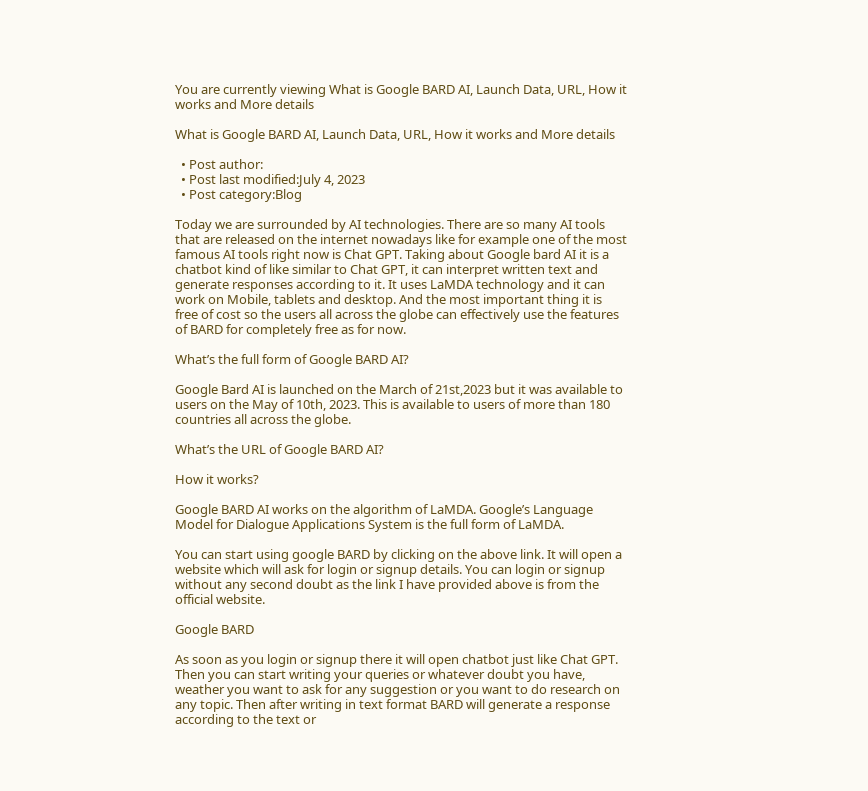You are currently viewing What is Google BARD AI, Launch Data, URL, How it works and More details

What is Google BARD AI, Launch Data, URL, How it works and More details

  • Post author:
  • Post last modified:July 4, 2023
  • Post category:Blog

Today we are surrounded by AI technologies. There are so many AI tools that are released on the internet nowadays like for example one of the most famous AI tools right now is Chat GPT. Taking about Google bard AI it is a chatbot kind of like similar to Chat GPT, it can interpret written text and generate responses according to it. It uses LaMDA technology and it can work on Mobile, tablets and desktop. And the most important thing it is free of cost so the users all across the globe can effectively use the features of BARD for completely free as for now.

What’s the full form of Google BARD AI?

Google Bard AI is launched on the March of 21st,2023 but it was available to users on the May of 10th, 2023. This is available to users of more than 180 countries all across the globe.

What’s the URL of Google BARD AI?

How it works?

Google BARD AI works on the algorithm of LaMDA. Google’s Language Model for Dialogue Applications System is the full form of LaMDA.

You can start using google BARD by clicking on the above link. It will open a website which will ask for login or signup details. You can login or signup without any second doubt as the link I have provided above is from the official website.

Google BARD

As soon as you login or signup there it will open chatbot just like Chat GPT. Then you can start writing your queries or whatever doubt you have, weather you want to ask for any suggestion or you want to do research on any topic. Then after writing in text format BARD will generate a response according to the text or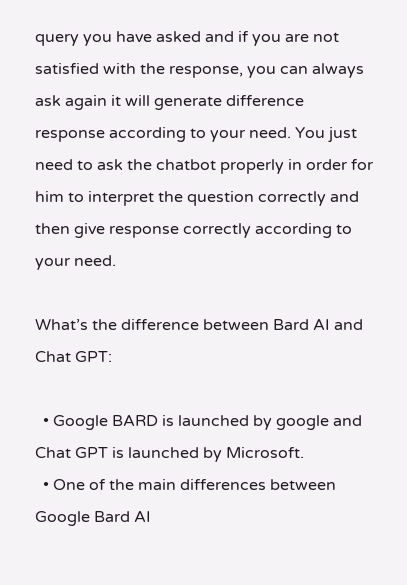query you have asked and if you are not satisfied with the response, you can always ask again it will generate difference response according to your need. You just need to ask the chatbot properly in order for him to interpret the question correctly and then give response correctly according to your need.

What’s the difference between Bard AI and Chat GPT:

  • Google BARD is launched by google and Chat GPT is launched by Microsoft.
  • One of the main differences between Google Bard AI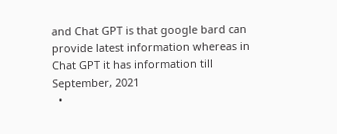and Chat GPT is that google bard can provide latest information whereas in Chat GPT it has information till September, 2021
  •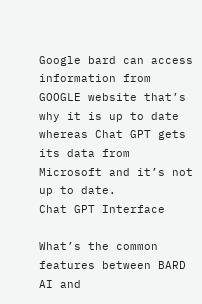Google bard can access information from GOOGLE website that’s why it is up to date whereas Chat GPT gets its data from Microsoft and it’s not up to date.
Chat GPT Interface

What’s the common features between BARD AI and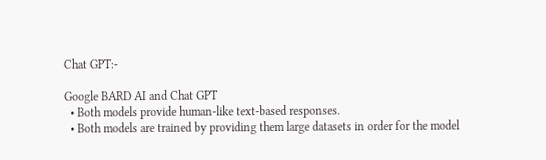Chat GPT:-

Google BARD AI and Chat GPT
  • Both models provide human-like text-based responses.
  • Both models are trained by providing them large datasets in order for the model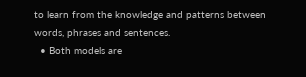to learn from the knowledge and patterns between words, phrases and sentences.
  • Both models are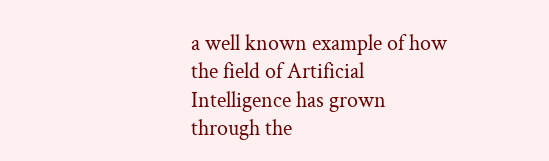a well known example of how the field of Artificial Intelligence has grown through the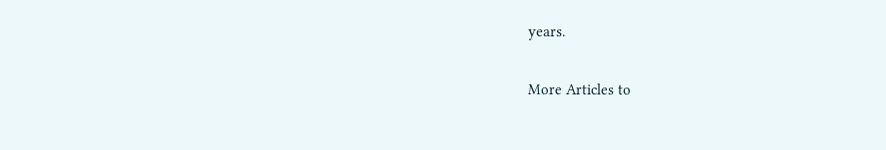years.

More Articles to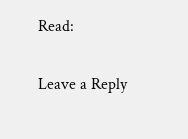Read:

Leave a Reply